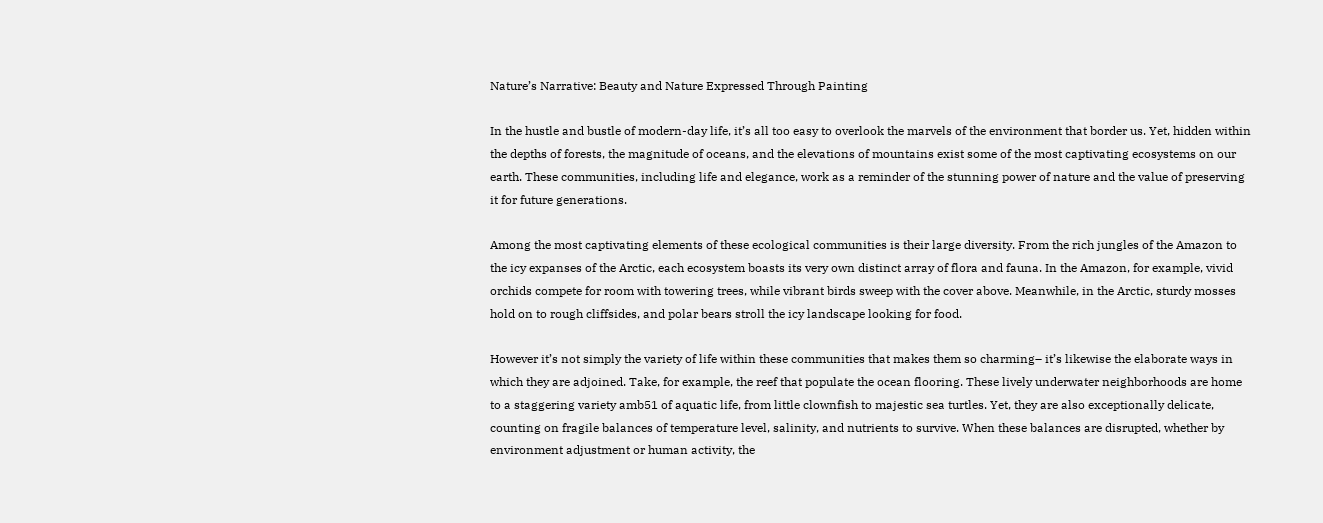Nature’s Narrative: Beauty and Nature Expressed Through Painting

In the hustle and bustle of modern-day life, it’s all too easy to overlook the marvels of the environment that border us. Yet, hidden within the depths of forests, the magnitude of oceans, and the elevations of mountains exist some of the most captivating ecosystems on our earth. These communities, including life and elegance, work as a reminder of the stunning power of nature and the value of preserving it for future generations.

Among the most captivating elements of these ecological communities is their large diversity. From the rich jungles of the Amazon to the icy expanses of the Arctic, each ecosystem boasts its very own distinct array of flora and fauna. In the Amazon, for example, vivid orchids compete for room with towering trees, while vibrant birds sweep with the cover above. Meanwhile, in the Arctic, sturdy mosses hold on to rough cliffsides, and polar bears stroll the icy landscape looking for food.

However it’s not simply the variety of life within these communities that makes them so charming– it’s likewise the elaborate ways in which they are adjoined. Take, for example, the reef that populate the ocean flooring. These lively underwater neighborhoods are home to a staggering variety amb51 of aquatic life, from little clownfish to majestic sea turtles. Yet, they are also exceptionally delicate, counting on fragile balances of temperature level, salinity, and nutrients to survive. When these balances are disrupted, whether by environment adjustment or human activity, the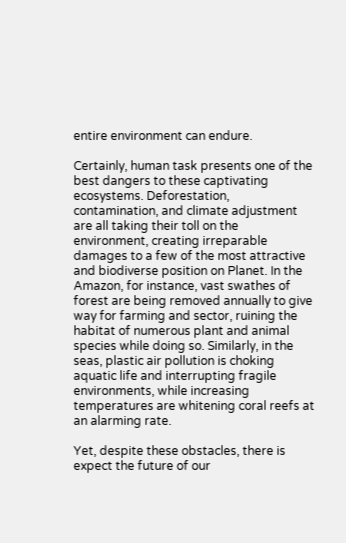entire environment can endure.

Certainly, human task presents one of the best dangers to these captivating ecosystems. Deforestation, contamination, and climate adjustment are all taking their toll on the environment, creating irreparable damages to a few of the most attractive and biodiverse position on Planet. In the Amazon, for instance, vast swathes of forest are being removed annually to give way for farming and sector, ruining the habitat of numerous plant and animal species while doing so. Similarly, in the seas, plastic air pollution is choking aquatic life and interrupting fragile environments, while increasing temperatures are whitening coral reefs at an alarming rate.

Yet, despite these obstacles, there is expect the future of our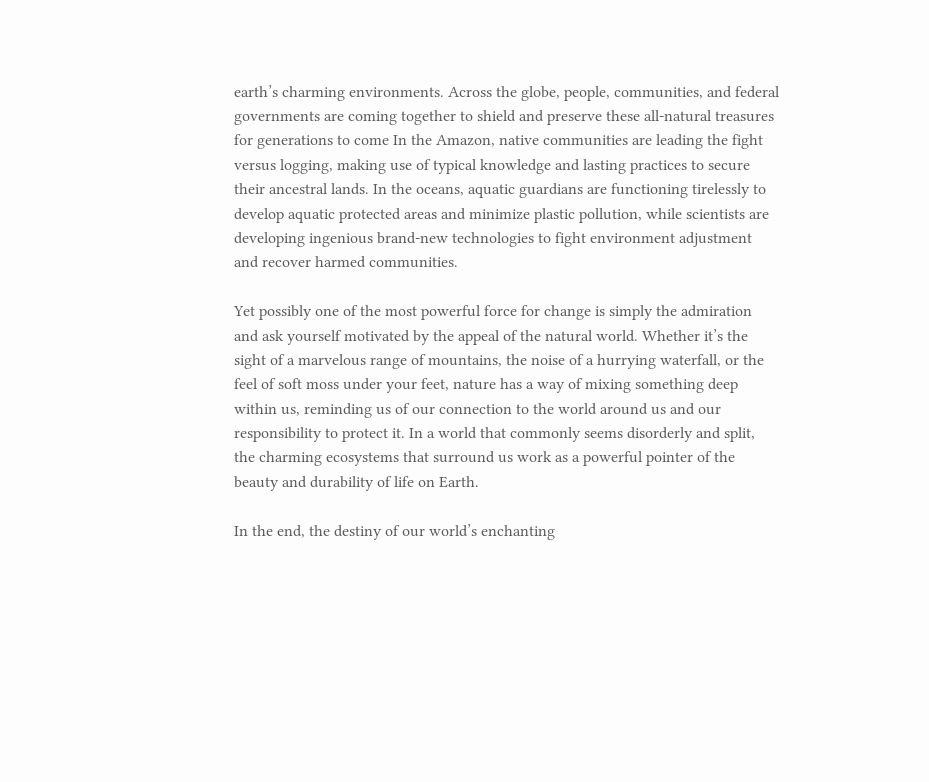earth’s charming environments. Across the globe, people, communities, and federal governments are coming together to shield and preserve these all-natural treasures for generations to come In the Amazon, native communities are leading the fight versus logging, making use of typical knowledge and lasting practices to secure their ancestral lands. In the oceans, aquatic guardians are functioning tirelessly to develop aquatic protected areas and minimize plastic pollution, while scientists are developing ingenious brand-new technologies to fight environment adjustment and recover harmed communities.

Yet possibly one of the most powerful force for change is simply the admiration and ask yourself motivated by the appeal of the natural world. Whether it’s the sight of a marvelous range of mountains, the noise of a hurrying waterfall, or the feel of soft moss under your feet, nature has a way of mixing something deep within us, reminding us of our connection to the world around us and our responsibility to protect it. In a world that commonly seems disorderly and split, the charming ecosystems that surround us work as a powerful pointer of the beauty and durability of life on Earth.

In the end, the destiny of our world’s enchanting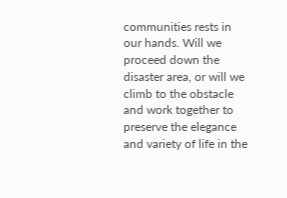communities rests in our hands. Will we proceed down the disaster area, or will we climb to the obstacle and work together to preserve the elegance and variety of life in the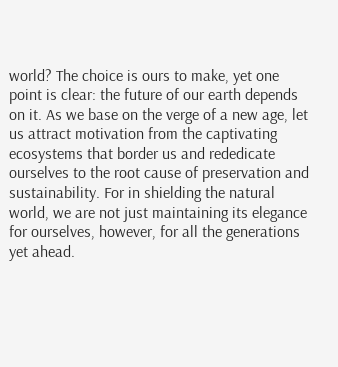world? The choice is ours to make, yet one point is clear: the future of our earth depends on it. As we base on the verge of a new age, let us attract motivation from the captivating ecosystems that border us and rededicate ourselves to the root cause of preservation and sustainability. For in shielding the natural world, we are not just maintaining its elegance for ourselves, however, for all the generations yet ahead.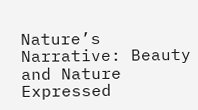Nature’s Narrative: Beauty and Nature Expressed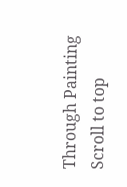Through Painting
Scroll to top